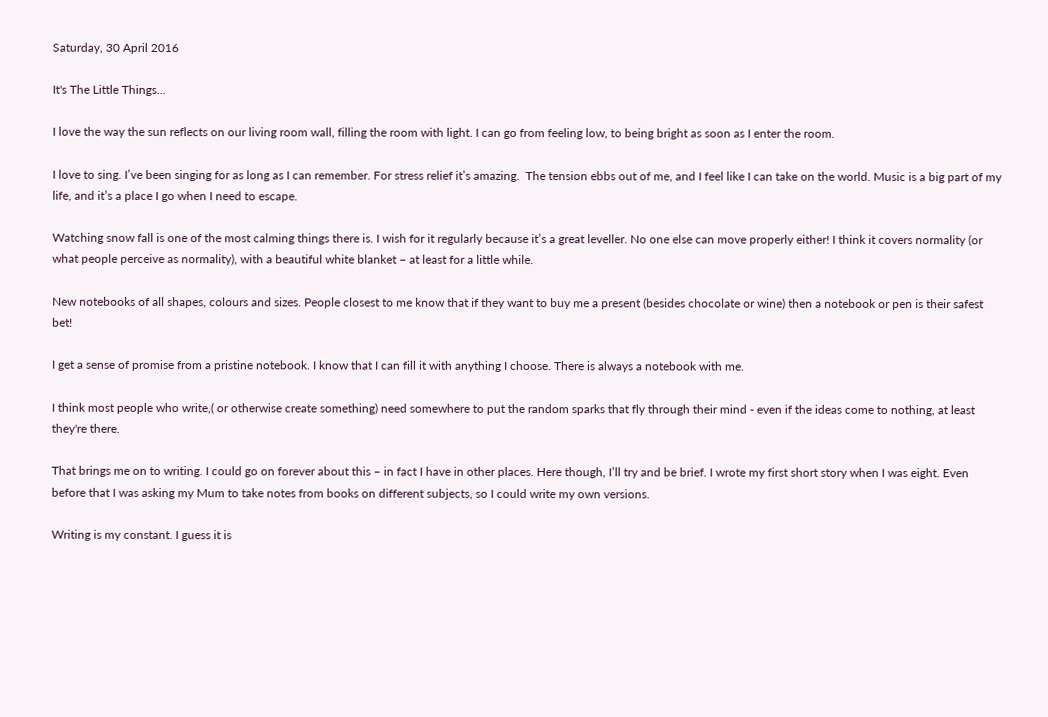Saturday, 30 April 2016

It's The Little Things...

I love the way the sun reflects on our living room wall, filling the room with light. I can go from feeling low, to being bright as soon as I enter the room.

I love to sing. I’ve been singing for as long as I can remember. For stress relief it’s amazing.  The tension ebbs out of me, and I feel like I can take on the world. Music is a big part of my life, and it’s a place I go when I need to escape.

Watching snow fall is one of the most calming things there is. I wish for it regularly because it’s a great leveller. No one else can move properly either! I think it covers normality (or what people perceive as normality), with a beautiful white blanket – at least for a little while.

New notebooks of all shapes, colours and sizes. People closest to me know that if they want to buy me a present (besides chocolate or wine) then a notebook or pen is their safest bet!

I get a sense of promise from a pristine notebook. I know that I can fill it with anything I choose. There is always a notebook with me.

I think most people who write,( or otherwise create something) need somewhere to put the random sparks that fly through their mind - even if the ideas come to nothing, at least they're there.

That brings me on to writing. I could go on forever about this – in fact I have in other places. Here though, I’ll try and be brief. I wrote my first short story when I was eight. Even before that I was asking my Mum to take notes from books on different subjects, so I could write my own versions.

Writing is my constant. I guess it is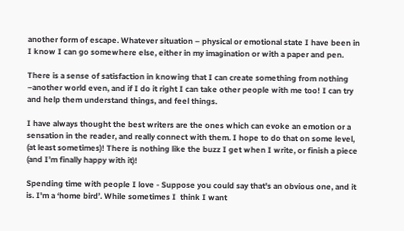another form of escape. Whatever situation – physical or emotional state I have been in I know I can go somewhere else, either in my imagination or with a paper and pen.

There is a sense of satisfaction in knowing that I can create something from nothing –another world even, and if I do it right I can take other people with me too! I can try and help them understand things, and feel things.

I have always thought the best writers are the ones which can evoke an emotion or a sensation in the reader, and really connect with them. I hope to do that on some level, (at least sometimes)! There is nothing like the buzz I get when I write, or finish a piece (and I’m finally happy with it)!

Spending time with people I love - Suppose you could say that's an obvious one, and it is. I'm a ‘home bird’. While sometimes I  think I want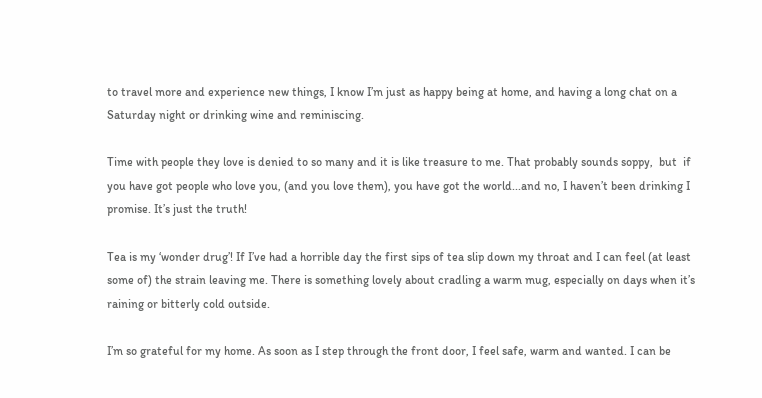to travel more and experience new things, I know I’m just as happy being at home, and having a long chat on a Saturday night or drinking wine and reminiscing.

Time with people they love is denied to so many and it is like treasure to me. That probably sounds soppy,  but  if you have got people who love you, (and you love them), you have got the world...and no, I haven’t been drinking I promise. It’s just the truth!

Tea is my ‘wonder drug’! If I’ve had a horrible day the first sips of tea slip down my throat and I can feel (at least some of) the strain leaving me. There is something lovely about cradling a warm mug, especially on days when it’s raining or bitterly cold outside.

I’m so grateful for my home. As soon as I step through the front door, I feel safe, warm and wanted. I can be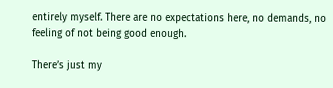entirely myself. There are no expectations here, no demands, no feeling of not being good enough.

There’s just my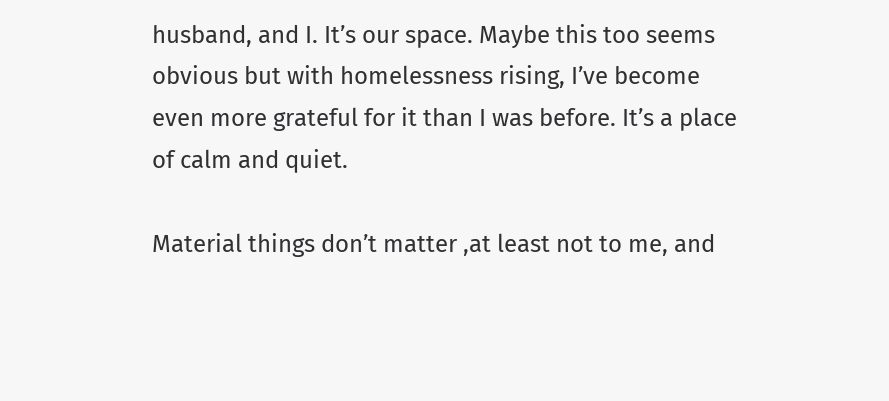husband, and I. It’s our space. Maybe this too seems obvious but with homelessness rising, I’ve become even more grateful for it than I was before. It’s a place of calm and quiet.

Material things don’t matter ,at least not to me, and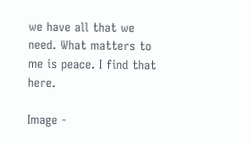we have all that we need. What matters to me is peace. I find that here.

Image -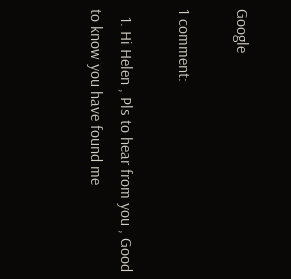Google

1 comment:

  1. Hi Helen , Pls to hear from you , Good to know you have found me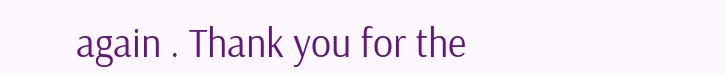again . Thank you for the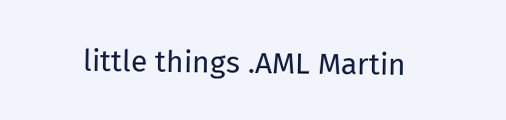little things .AML Martin